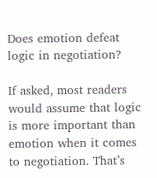Does emotion defeat logic in negotiation?

If asked, most readers would assume that logic is more important than emotion when it comes to negotiation. That’s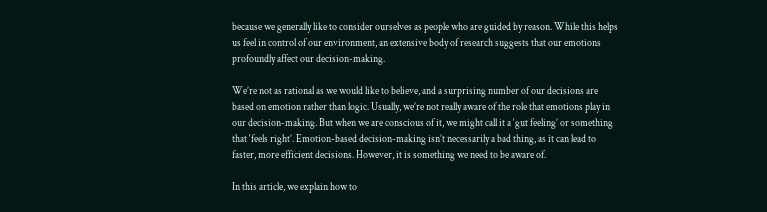because we generally like to consider ourselves as people who are guided by reason. While this helps us feel in control of our environment, an extensive body of research suggests that our emotions profoundly affect our decision-making.

We’re not as rational as we would like to believe, and a surprising number of our decisions are based on emotion rather than logic. Usually, we’re not really aware of the role that emotions play in our decision-making. But when we are conscious of it, we might call it a ‘gut feeling’ or something that ‘feels right’. Emotion-based decision-making isn’t necessarily a bad thing, as it can lead to faster, more efficient decisions. However, it is something we need to be aware of.

In this article, we explain how to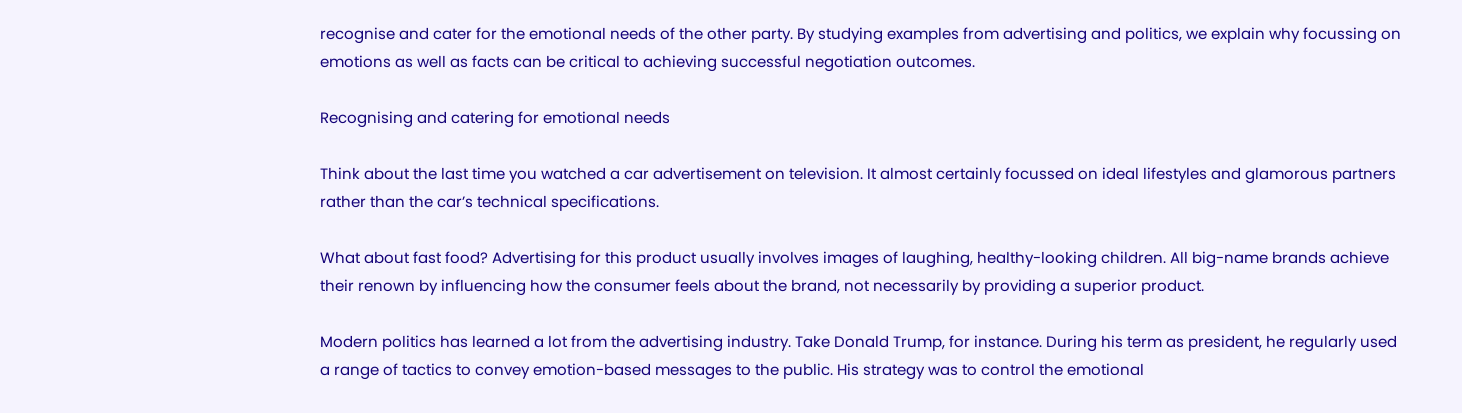recognise and cater for the emotional needs of the other party. By studying examples from advertising and politics, we explain why focussing on emotions as well as facts can be critical to achieving successful negotiation outcomes.

Recognising and catering for emotional needs

Think about the last time you watched a car advertisement on television. It almost certainly focussed on ideal lifestyles and glamorous partners rather than the car’s technical specifications.

What about fast food? Advertising for this product usually involves images of laughing, healthy-looking children. All big-name brands achieve their renown by influencing how the consumer feels about the brand, not necessarily by providing a superior product.

Modern politics has learned a lot from the advertising industry. Take Donald Trump, for instance. During his term as president, he regularly used a range of tactics to convey emotion-based messages to the public. His strategy was to control the emotional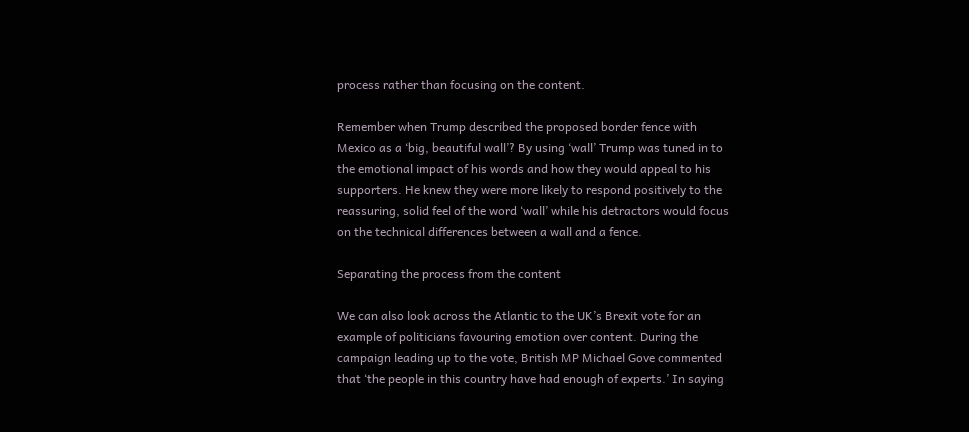process rather than focusing on the content.

Remember when Trump described the proposed border fence with Mexico as a ‘big, beautiful wall’? By using ‘wall’ Trump was tuned in to the emotional impact of his words and how they would appeal to his supporters. He knew they were more likely to respond positively to the reassuring, solid feel of the word ‘wall’ while his detractors would focus on the technical differences between a wall and a fence.

Separating the process from the content

We can also look across the Atlantic to the UK’s Brexit vote for an example of politicians favouring emotion over content. During the campaign leading up to the vote, British MP Michael Gove commented that ‘the people in this country have had enough of experts.’ In saying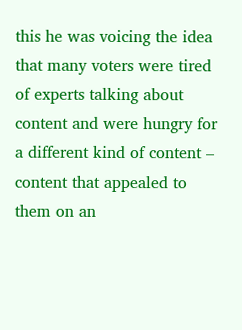this he was voicing the idea that many voters were tired of experts talking about content and were hungry for a different kind of content – content that appealed to them on an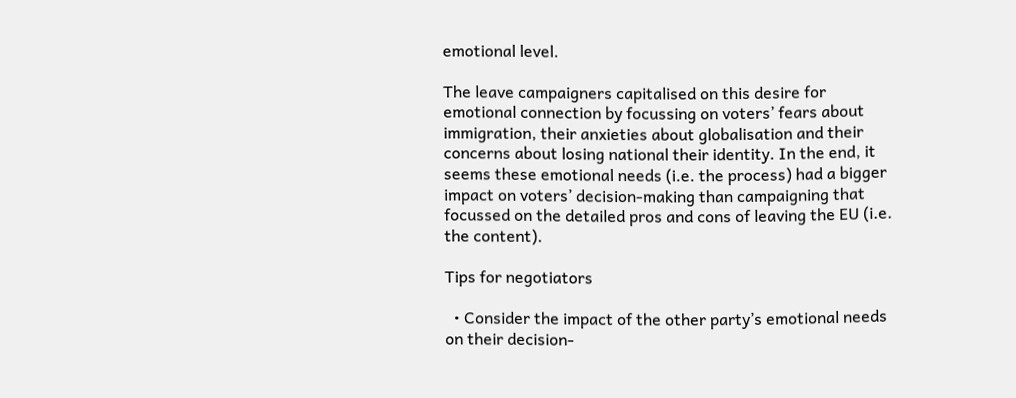emotional level.

The leave campaigners capitalised on this desire for emotional connection by focussing on voters’ fears about immigration, their anxieties about globalisation and their concerns about losing national their identity. In the end, it seems these emotional needs (i.e. the process) had a bigger impact on voters’ decision-making than campaigning that focussed on the detailed pros and cons of leaving the EU (i.e. the content).

Tips for negotiators

  • Consider the impact of the other party’s emotional needs on their decision-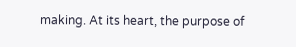making. At its heart, the purpose of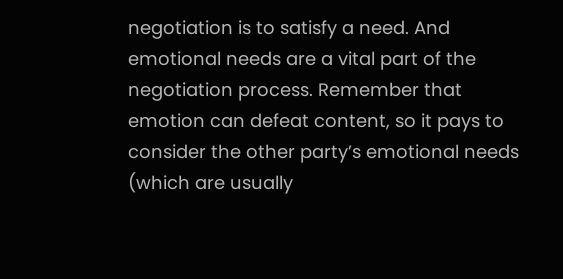negotiation is to satisfy a need. And emotional needs are a vital part of the negotiation process. Remember that emotion can defeat content, so it pays to consider the other party’s emotional needs (which are usually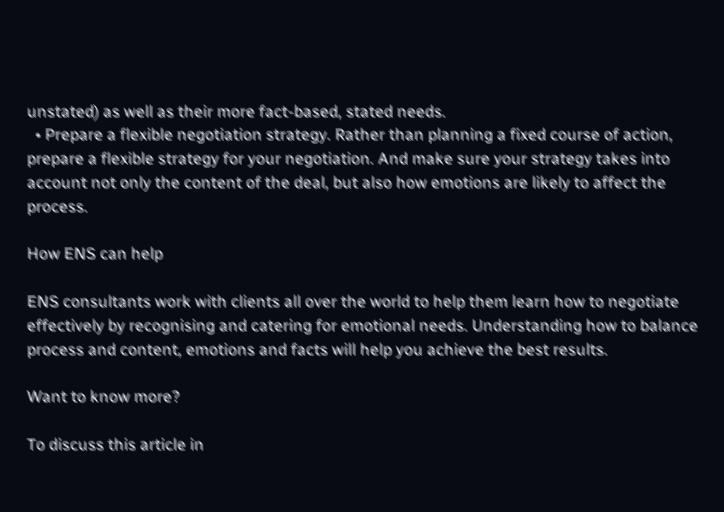unstated) as well as their more fact-based, stated needs.
  • Prepare a flexible negotiation strategy. Rather than planning a fixed course of action, prepare a flexible strategy for your negotiation. And make sure your strategy takes into account not only the content of the deal, but also how emotions are likely to affect the process.

How ENS can help

ENS consultants work with clients all over the world to help them learn how to negotiate effectively by recognising and catering for emotional needs. Understanding how to balance process and content, emotions and facts will help you achieve the best results.

Want to know more?

To discuss this article in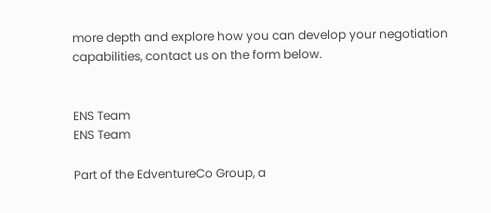more depth and explore how you can develop your negotiation capabilities, contact us on the form below.


ENS Team
ENS Team

Part of the EdventureCo Group, a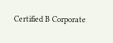Certified B Corporate